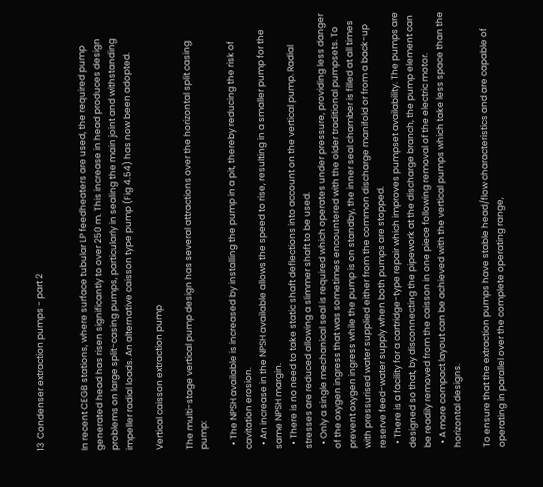13  Condenser extraction pumps - part 2


In recent CEGB stations, where surface tubular LP feedheaters are used, the required pump generated head has risen significantly to over 250 m. This increase in head produces design problems on large split-casing pumps, particularly in sealing the main joint and withstanding impeller radial loads. An alternative caisson type pump (Fig 4.54) has now been adopted.

Vertical caisson extraction pump

The multi-stage vertical pump design has several attractions over the horizontal split casing pump:

  • The NPSH available is increased by installing the pump in a pit, thereby reducing the risk of cavitation erosion.
  • An increase in the NPSH available allows the speed to rise, resulting in a smaller pump for the same NPSH margin.
  • There is no need to take static shaft deflections into account on the vertical pump. Radial stresses are reduced allowing a slimmer shaft to be used.
  • Only a single mechanical seal is required which operates under pressure, providing less danger of the oxygen ingress that was sometimes encountered with the older traditional pumpsets. To prevent oxygen ingress while the pump is on standby, the inner seal chamber is filled at all times with pressurised water supplied either from the common discharge manifold or from a back-up reserve feed-water supply when both pumps are stopped.
  • There is a facility for a cartridge-type repair which improves pumpset availability. The pumps are designed so that, by disconnecting the pipework at the discharge branch, the pump element can be readily removed from the caisson in one piece following removal of the electric motor.
  • A more compact layout can be achieved with the vertical pumps which take less space than the horizontal designs.

To ensure that the extraction pumps have stable head/flow characteristics and are capable of operating in parallel over the complete operating range,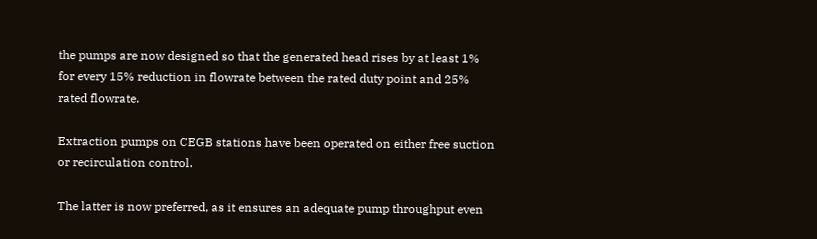the pumps are now designed so that the generated head rises by at least 1% for every 15% reduction in flowrate between the rated duty point and 25% rated flowrate.

Extraction pumps on CEGB stations have been operated on either free suction or recirculation control.

The latter is now preferred, as it ensures an adequate pump throughput even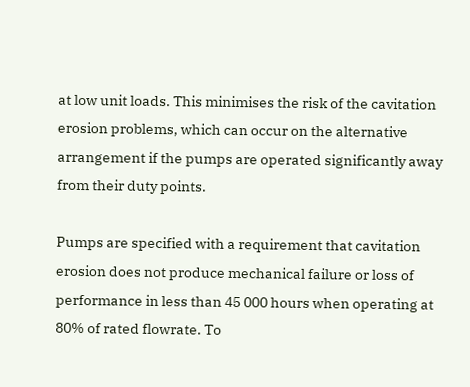at low unit loads. This minimises the risk of the cavitation erosion problems, which can occur on the alternative arrangement if the pumps are operated significantly away from their duty points.

Pumps are specified with a requirement that cavitation erosion does not produce mechanical failure or loss of performance in less than 45 000 hours when operating at 80% of rated flowrate. To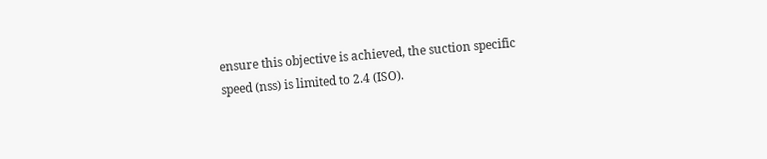ensure this objective is achieved, the suction specific speed (nss) is limited to 2.4 (ISO).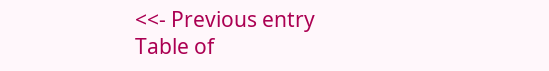<<- Previous entry                  Table of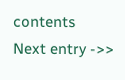contents             Next entry ->>